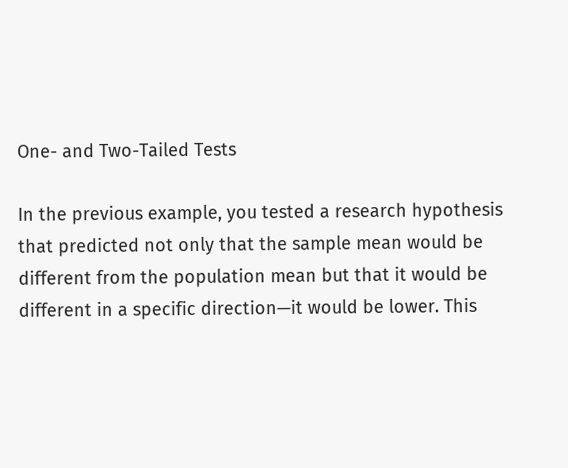One- and Two-Tailed Tests

In the previous example, you tested a research hypothesis that predicted not only that the sample mean would be different from the population mean but that it would be different in a specific direction—it would be lower. This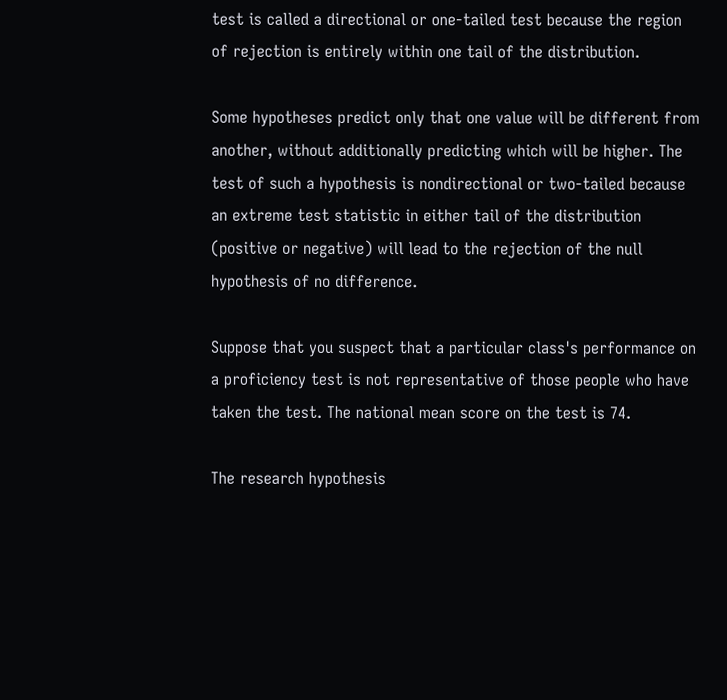test is called a directional or one‐tailed test because the region of rejection is entirely within one tail of the distribution.

Some hypotheses predict only that one value will be different from another, without additionally predicting which will be higher. The test of such a hypothesis is nondirectional or two‐tailed because an extreme test statistic in either tail of the distribution (positive or negative) will lead to the rejection of the null hypothesis of no difference.

Suppose that you suspect that a particular class's performance on a proficiency test is not representative of those people who have taken the test. The national mean score on the test is 74.

The research hypothesis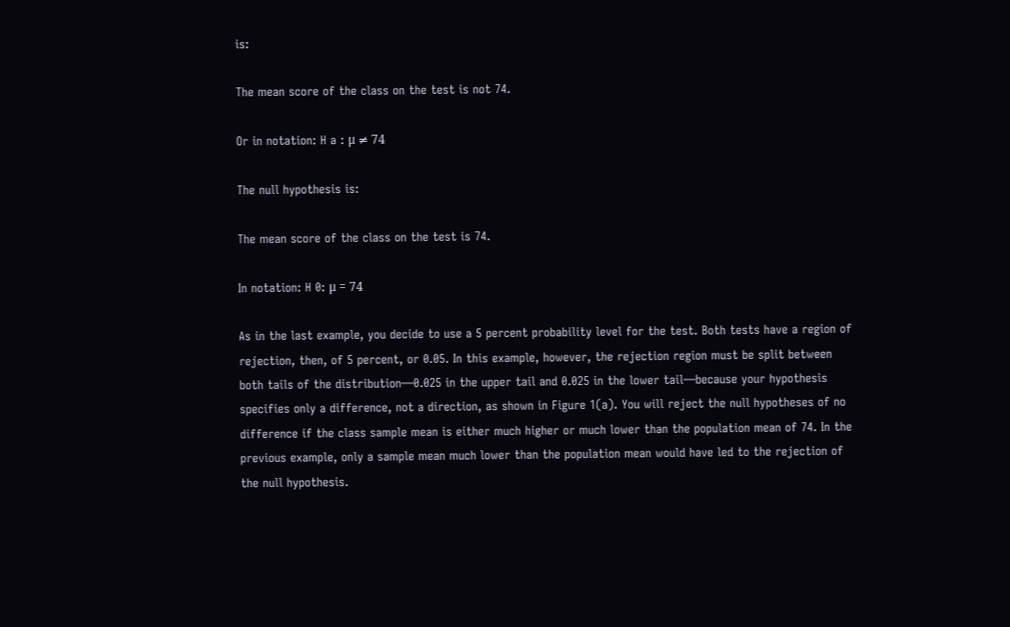is:

The mean score of the class on the test is not 74.

Or in notation: H a : μ ≠ 74

The null hypothesis is:

The mean score of the class on the test is 74.

In notation: H 0: μ = 74

As in the last example, you decide to use a 5 percent probability level for the test. Both tests have a region of rejection, then, of 5 percent, or 0.05. In this example, however, the rejection region must be split between both tails of the distribution—0.025 in the upper tail and 0.025 in the lower tail—because your hypothesis specifies only a difference, not a direction, as shown in Figure 1(a). You will reject the null hypotheses of no difference if the class sample mean is either much higher or much lower than the population mean of 74. In the previous example, only a sample mean much lower than the population mean would have led to the rejection of the null hypothesis.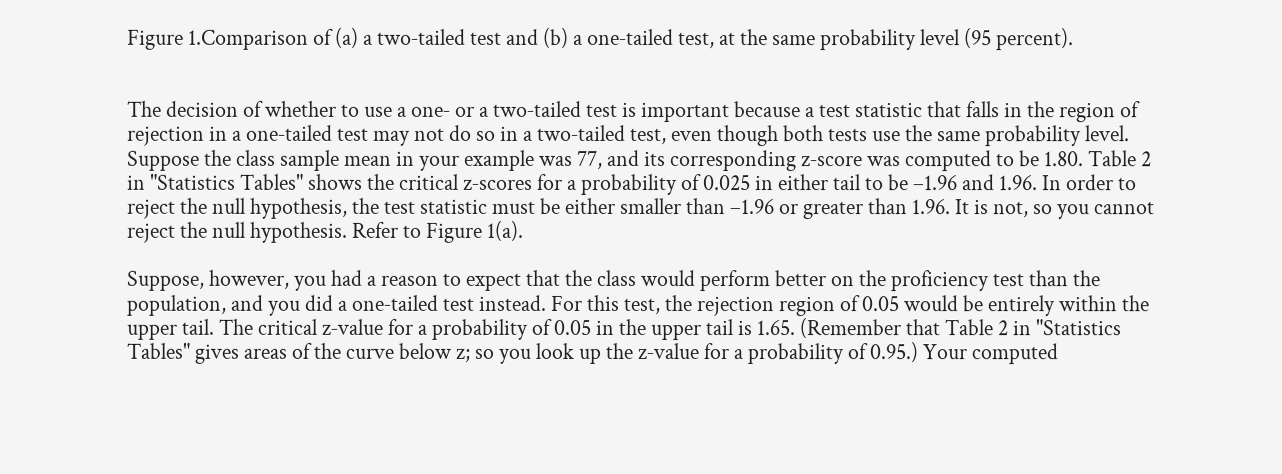Figure 1.Comparison of (a) a two‐tailed test and (b) a one‐tailed test, at the same probability level (95 percent).


The decision of whether to use a one‐ or a two‐tailed test is important because a test statistic that falls in the region of rejection in a one‐tailed test may not do so in a two‐tailed test, even though both tests use the same probability level. Suppose the class sample mean in your example was 77, and its corresponding z‐score was computed to be 1.80. Table 2 in "Statistics Tables" shows the critical z‐scores for a probability of 0.025 in either tail to be –1.96 and 1.96. In order to reject the null hypothesis, the test statistic must be either smaller than –1.96 or greater than 1.96. It is not, so you cannot reject the null hypothesis. Refer to Figure 1(a).

Suppose, however, you had a reason to expect that the class would perform better on the proficiency test than the population, and you did a one‐tailed test instead. For this test, the rejection region of 0.05 would be entirely within the upper tail. The critical z‐value for a probability of 0.05 in the upper tail is 1.65. (Remember that Table 2 in "Statistics Tables" gives areas of the curve below z; so you look up the z‐value for a probability of 0.95.) Your computed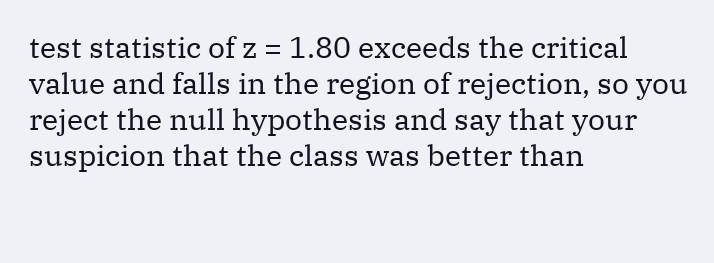test statistic of z = 1.80 exceeds the critical value and falls in the region of rejection, so you reject the null hypothesis and say that your suspicion that the class was better than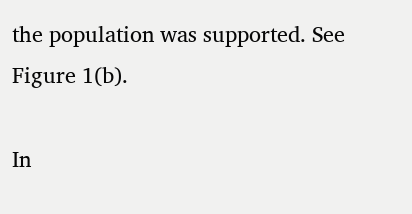the population was supported. See Figure 1(b).

In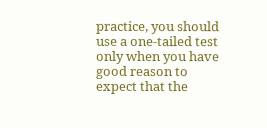practice, you should use a one‐tailed test only when you have good reason to expect that the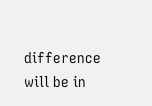difference will be in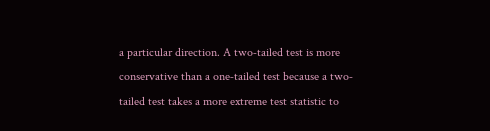a particular direction. A two‐tailed test is more conservative than a one‐tailed test because a two‐tailed test takes a more extreme test statistic to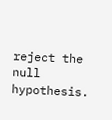reject the null hypothesis.